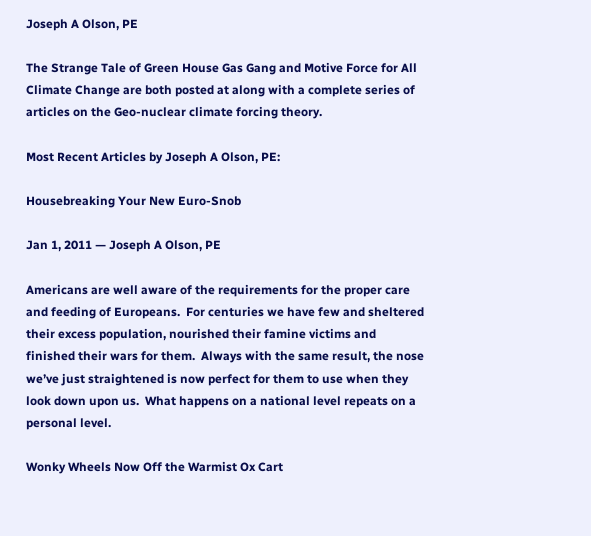Joseph A Olson, PE

The Strange Tale of Green House Gas Gang and Motive Force for All Climate Change are both posted at along with a complete series of articles on the Geo-nuclear climate forcing theory.

Most Recent Articles by Joseph A Olson, PE:

Housebreaking Your New Euro-Snob

Jan 1, 2011 — Joseph A Olson, PE

Americans are well aware of the requirements for the proper care and feeding of Europeans.  For centuries we have few and sheltered their excess population, nourished their famine victims and finished their wars for them.  Always with the same result, the nose we’ve just straightened is now perfect for them to use when they look down upon us.  What happens on a national level repeats on a personal level.

Wonky Wheels Now Off the Warmist Ox Cart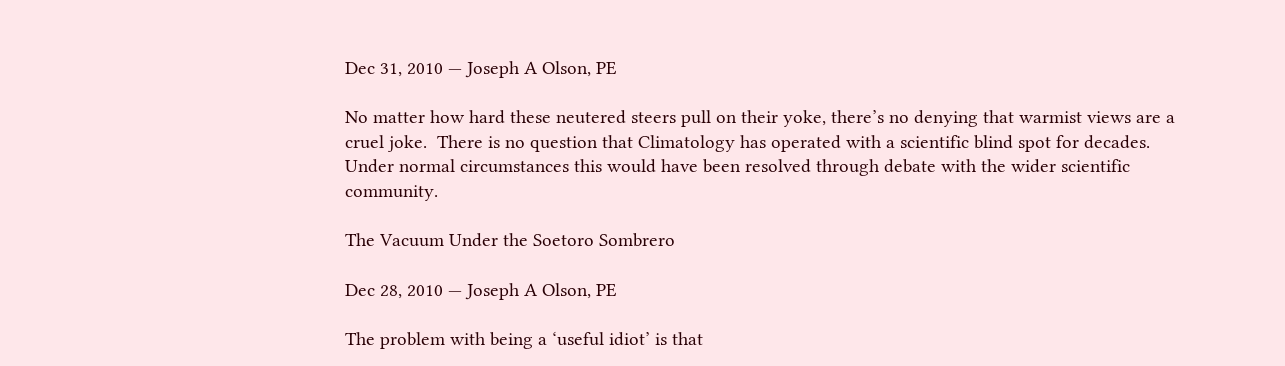Dec 31, 2010 — Joseph A Olson, PE

No matter how hard these neutered steers pull on their yoke, there’s no denying that warmist views are a cruel joke.  There is no question that Climatology has operated with a scientific blind spot for decades.  Under normal circumstances this would have been resolved through debate with the wider scientific community.

The Vacuum Under the Soetoro Sombrero

Dec 28, 2010 — Joseph A Olson, PE

The problem with being a ‘useful idiot’ is that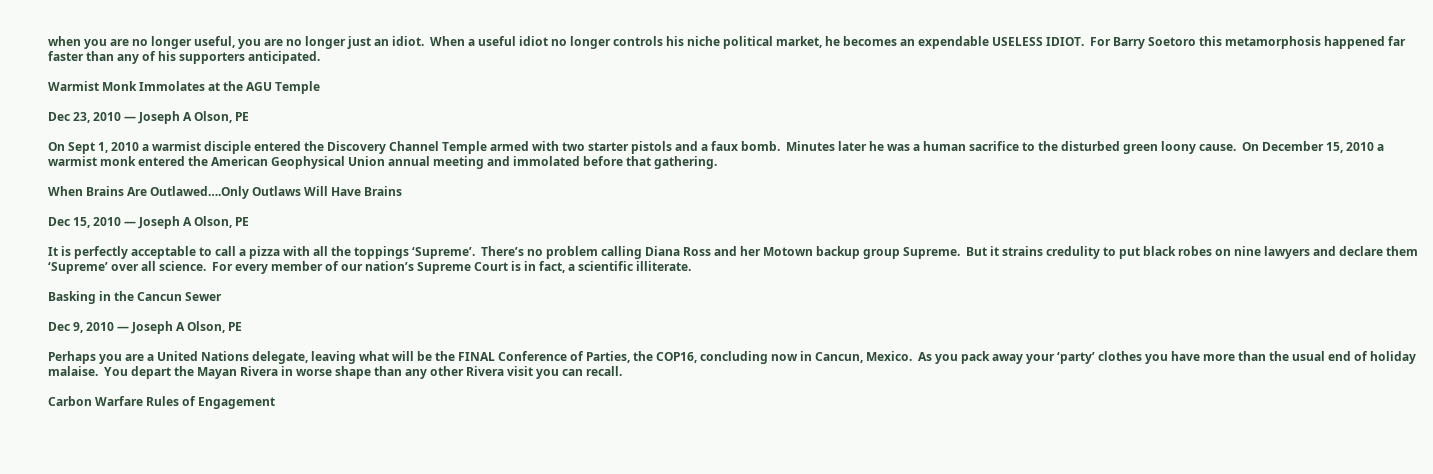when you are no longer useful, you are no longer just an idiot.  When a useful idiot no longer controls his niche political market, he becomes an expendable USELESS IDIOT.  For Barry Soetoro this metamorphosis happened far faster than any of his supporters anticipated.

Warmist Monk Immolates at the AGU Temple

Dec 23, 2010 — Joseph A Olson, PE

On Sept 1, 2010 a warmist disciple entered the Discovery Channel Temple armed with two starter pistols and a faux bomb.  Minutes later he was a human sacrifice to the disturbed green loony cause.  On December 15, 2010 a warmist monk entered the American Geophysical Union annual meeting and immolated before that gathering.

When Brains Are Outlawed….Only Outlaws Will Have Brains

Dec 15, 2010 — Joseph A Olson, PE

It is perfectly acceptable to call a pizza with all the toppings ‘Supreme’.  There’s no problem calling Diana Ross and her Motown backup group Supreme.  But it strains credulity to put black robes on nine lawyers and declare them ‘Supreme’ over all science.  For every member of our nation’s Supreme Court is in fact, a scientific illiterate.

Basking in the Cancun Sewer

Dec 9, 2010 — Joseph A Olson, PE

Perhaps you are a United Nations delegate, leaving what will be the FINAL Conference of Parties, the COP16, concluding now in Cancun, Mexico.  As you pack away your ‘party’ clothes you have more than the usual end of holiday malaise.  You depart the Mayan Rivera in worse shape than any other Rivera visit you can recall.

Carbon Warfare Rules of Engagement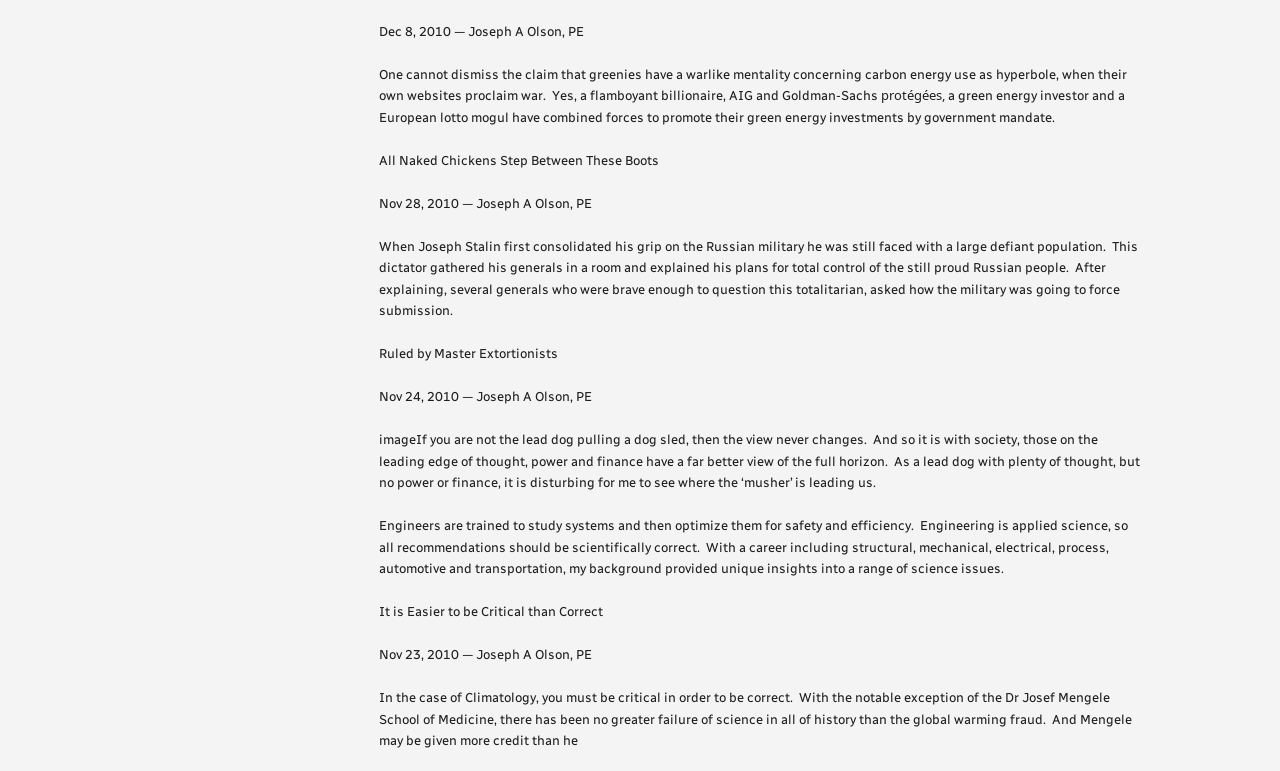Dec 8, 2010 — Joseph A Olson, PE

One cannot dismiss the claim that greenies have a warlike mentality concerning carbon energy use as hyperbole, when their own websites proclaim war.  Yes, a flamboyant billionaire, AIG and Goldman-Sachs protégées, a green energy investor and a European lotto mogul have combined forces to promote their green energy investments by government mandate.

All Naked Chickens Step Between These Boots

Nov 28, 2010 — Joseph A Olson, PE

When Joseph Stalin first consolidated his grip on the Russian military he was still faced with a large defiant population.  This dictator gathered his generals in a room and explained his plans for total control of the still proud Russian people.  After explaining, several generals who were brave enough to question this totalitarian, asked how the military was going to force submission.

Ruled by Master Extortionists

Nov 24, 2010 — Joseph A Olson, PE

imageIf you are not the lead dog pulling a dog sled, then the view never changes.  And so it is with society, those on the leading edge of thought, power and finance have a far better view of the full horizon.  As a lead dog with plenty of thought, but no power or finance, it is disturbing for me to see where the ‘musher’ is leading us.

Engineers are trained to study systems and then optimize them for safety and efficiency.  Engineering is applied science, so all recommendations should be scientifically correct.  With a career including structural, mechanical, electrical, process, automotive and transportation, my background provided unique insights into a range of science issues.

It is Easier to be Critical than Correct

Nov 23, 2010 — Joseph A Olson, PE

In the case of Climatology, you must be critical in order to be correct.  With the notable exception of the Dr Josef Mengele School of Medicine, there has been no greater failure of science in all of history than the global warming fraud.  And Mengele may be given more credit than he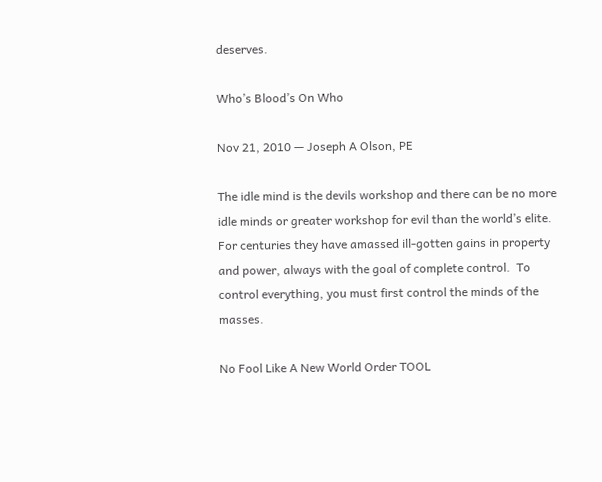deserves.

Who’s Blood’s On Who

Nov 21, 2010 — Joseph A Olson, PE

The idle mind is the devils workshop and there can be no more idle minds or greater workshop for evil than the world’s elite.  For centuries they have amassed ill-gotten gains in property and power, always with the goal of complete control.  To control everything, you must first control the minds of the masses.

No Fool Like A New World Order TOOL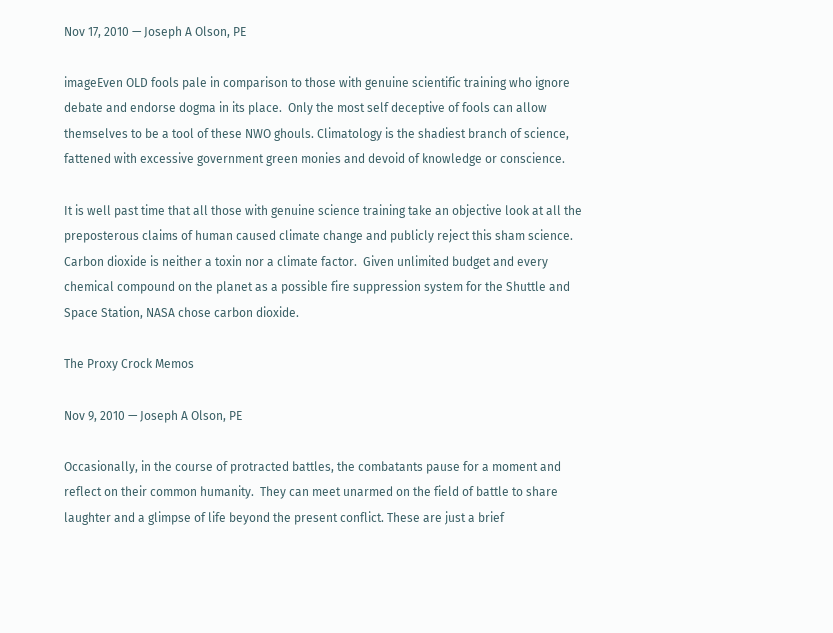Nov 17, 2010 — Joseph A Olson, PE

imageEven OLD fools pale in comparison to those with genuine scientific training who ignore debate and endorse dogma in its place.  Only the most self deceptive of fools can allow themselves to be a tool of these NWO ghouls. Climatology is the shadiest branch of science, fattened with excessive government green monies and devoid of knowledge or conscience.

It is well past time that all those with genuine science training take an objective look at all the preposterous claims of human caused climate change and publicly reject this sham science.  Carbon dioxide is neither a toxin nor a climate factor.  Given unlimited budget and every chemical compound on the planet as a possible fire suppression system for the Shuttle and Space Station, NASA chose carbon dioxide.

The Proxy Crock Memos

Nov 9, 2010 — Joseph A Olson, PE

Occasionally, in the course of protracted battles, the combatants pause for a moment and reflect on their common humanity.  They can meet unarmed on the field of battle to share laughter and a glimpse of life beyond the present conflict. These are just a brief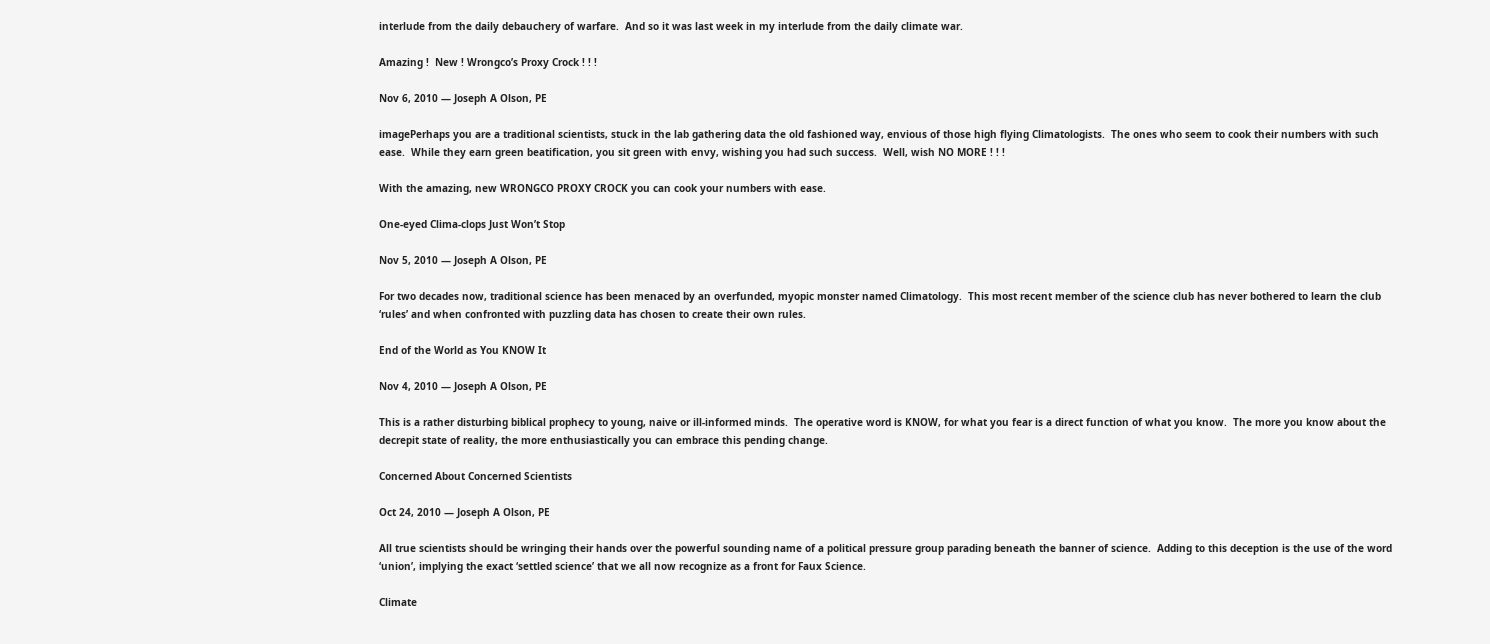interlude from the daily debauchery of warfare.  And so it was last week in my interlude from the daily climate war.

Amazing !  New ! Wrongco’s Proxy Crock ! ! !

Nov 6, 2010 — Joseph A Olson, PE

imagePerhaps you are a traditional scientists, stuck in the lab gathering data the old fashioned way, envious of those high flying Climatologists.  The ones who seem to cook their numbers with such ease.  While they earn green beatification, you sit green with envy, wishing you had such success.  Well, wish NO MORE ! ! !

With the amazing, new WRONGCO PROXY CROCK you can cook your numbers with ease.

One-eyed Clima-clops Just Won’t Stop

Nov 5, 2010 — Joseph A Olson, PE

For two decades now, traditional science has been menaced by an overfunded, myopic monster named Climatology.  This most recent member of the science club has never bothered to learn the club ‘rules’ and when confronted with puzzling data has chosen to create their own rules.

End of the World as You KNOW It

Nov 4, 2010 — Joseph A Olson, PE

This is a rather disturbing biblical prophecy to young, naive or ill-informed minds.  The operative word is KNOW, for what you fear is a direct function of what you know.  The more you know about the decrepit state of reality, the more enthusiastically you can embrace this pending change.

Concerned About Concerned Scientists

Oct 24, 2010 — Joseph A Olson, PE

All true scientists should be wringing their hands over the powerful sounding name of a political pressure group parading beneath the banner of science.  Adding to this deception is the use of the word ‘union’, implying the exact ‘settled science’ that we all now recognize as a front for Faux Science.

Climate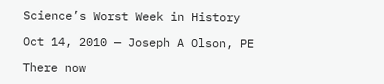Science’s Worst Week in History

Oct 14, 2010 — Joseph A Olson, PE

There now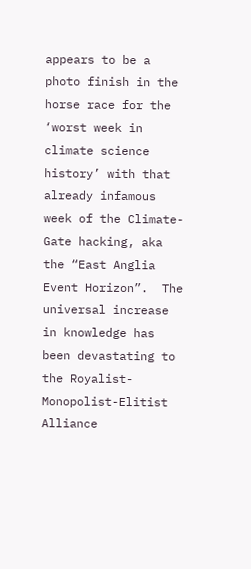appears to be a photo finish in the horse race for the ‘worst week in climate science history’ with that already infamous week of the Climate-Gate hacking, aka the “East Anglia Event Horizon”.  The universal increase in knowledge has been devastating to the Royalist-Monopolist-Elitist Alliance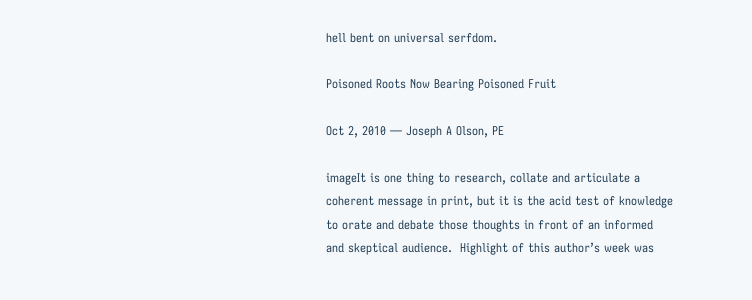hell bent on universal serfdom.

Poisoned Roots Now Bearing Poisoned Fruit

Oct 2, 2010 — Joseph A Olson, PE

imageIt is one thing to research, collate and articulate a coherent message in print, but it is the acid test of knowledge to orate and debate those thoughts in front of an informed and skeptical audience.  Highlight of this author’s week was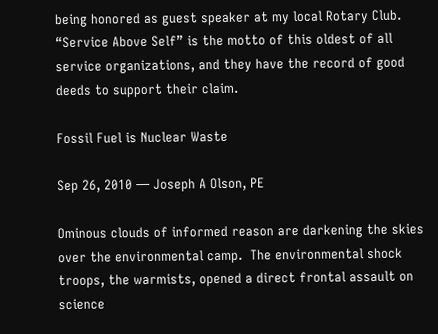being honored as guest speaker at my local Rotary Club.  “Service Above Self” is the motto of this oldest of all service organizations, and they have the record of good deeds to support their claim.

Fossil Fuel is Nuclear Waste

Sep 26, 2010 — Joseph A Olson, PE

Ominous clouds of informed reason are darkening the skies over the environmental camp.  The environmental shock troops, the warmists, opened a direct frontal assault on science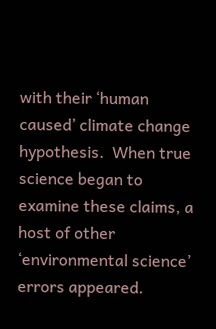with their ‘human caused’ climate change hypothesis.  When true science began to examine these claims, a host of other ‘environmental science’ errors appeared.